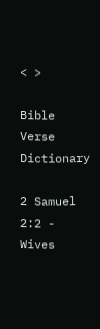< >

Bible Verse Dictionary

2 Samuel 2:2 - Wives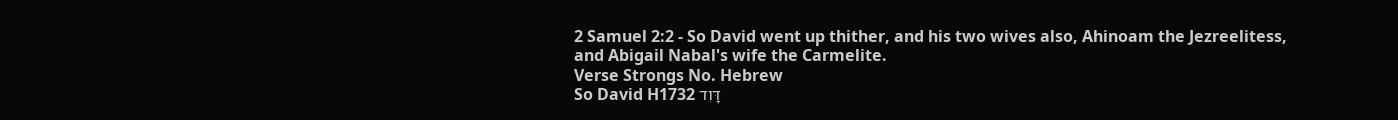2 Samuel 2:2 - So David went up thither, and his two wives also, Ahinoam the Jezreelitess, and Abigail Nabal's wife the Carmelite.
Verse Strongs No. Hebrew
So David H1732 דָּוִד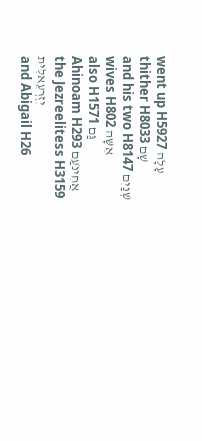went up H5927 עָלָה
thither H8033 שָׁם
and his two H8147 שְׁנַיִם
wives H802 אִשָּׁה
also H1571 גַּם
Ahinoam H293 אֲחִינֹעַם
the Jezreelitess H3159 יִזְרְעֵאלִית
and Abigail H26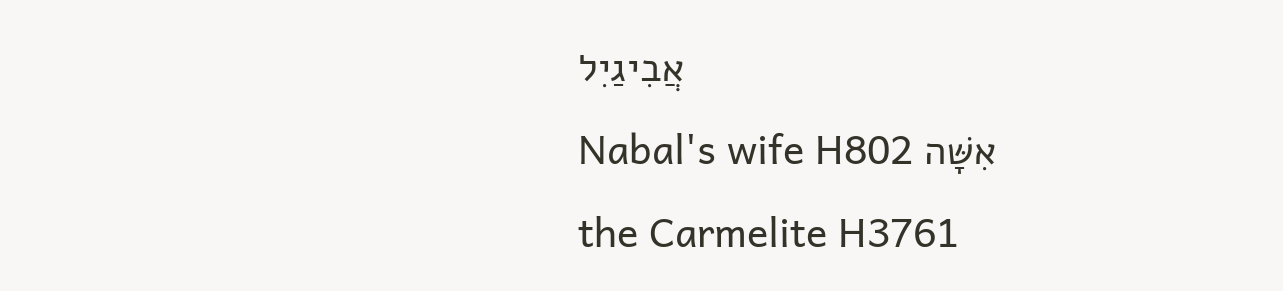אֲבִיגַיִל
Nabal's wife H802 אִשָּׁה
the Carmelite H3761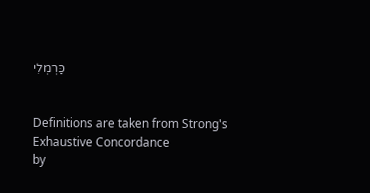כַּרְמְלִי


Definitions are taken from Strong's Exhaustive Concordance
by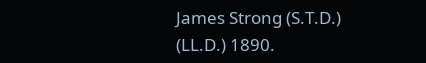James Strong (S.T.D.) (LL.D.) 1890.